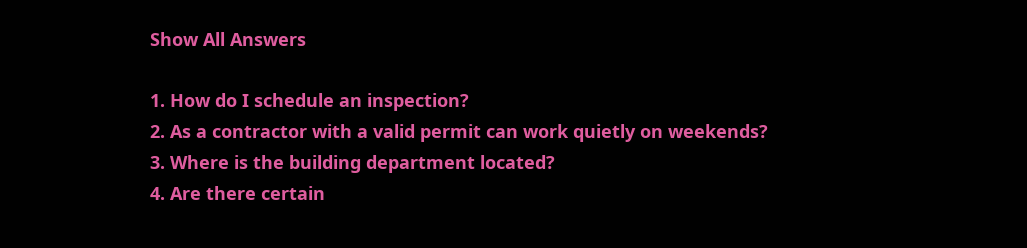Show All Answers

1. How do I schedule an inspection?
2. As a contractor with a valid permit can work quietly on weekends?
3. Where is the building department located?
4. Are there certain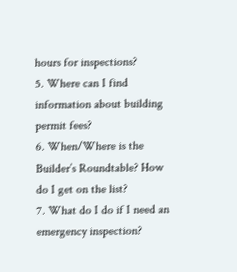hours for inspections?
5. Where can I find information about building permit fees?
6. When/Where is the Builder’s Roundtable? How do I get on the list?
7. What do I do if I need an emergency inspection?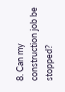8. Can my construction job be stopped?